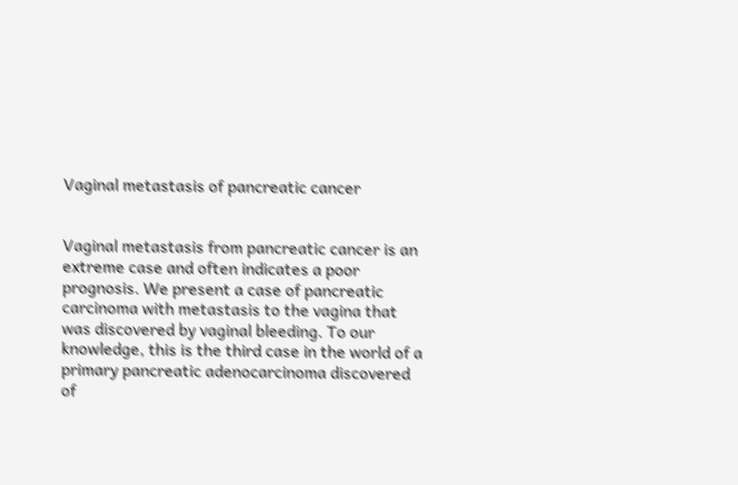Vaginal metastasis of pancreatic cancer


Vaginal metastasis from pancreatic cancer is an extreme case and often indicates a poor prognosis. We present a case of pancreatic carcinoma with metastasis to the vagina that was discovered by vaginal bleeding. To our knowledge, this is the third case in the world of a primary pancreatic adenocarcinoma discovered of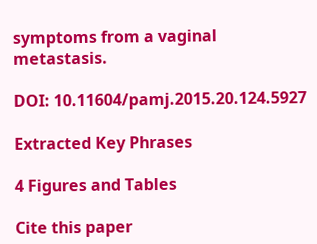symptoms from a vaginal metastasis.

DOI: 10.11604/pamj.2015.20.124.5927

Extracted Key Phrases

4 Figures and Tables

Cite this paper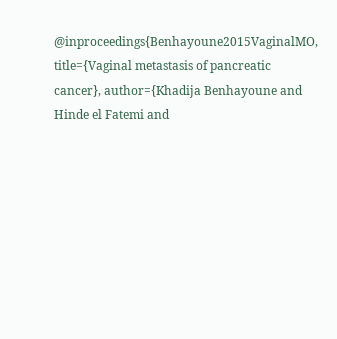@inproceedings{Benhayoune2015VaginalMO, title={Vaginal metastasis of pancreatic cancer}, author={Khadija Benhayoune and Hinde el Fatemi and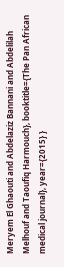Meryem El Ghaouti and Abdelaziz Bannani and Abdelilah Melhouf and Taoufiq Harmouch}, booktitle={The Pan African medical journal}, year={2015} }